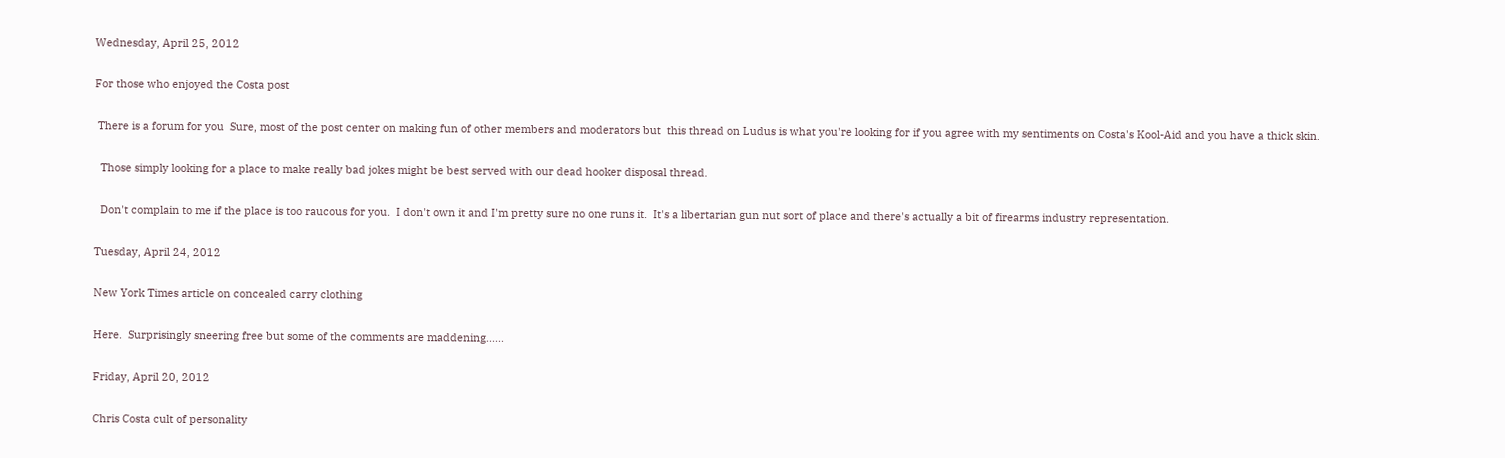Wednesday, April 25, 2012

For those who enjoyed the Costa post

 There is a forum for you  Sure, most of the post center on making fun of other members and moderators but  this thread on Ludus is what you're looking for if you agree with my sentiments on Costa's Kool-Aid and you have a thick skin.

  Those simply looking for a place to make really bad jokes might be best served with our dead hooker disposal thread.

  Don't complain to me if the place is too raucous for you.  I don't own it and I'm pretty sure no one runs it.  It's a libertarian gun nut sort of place and there's actually a bit of firearms industry representation.

Tuesday, April 24, 2012

New York Times article on concealed carry clothing

Here.  Surprisingly sneering free but some of the comments are maddening......

Friday, April 20, 2012

Chris Costa cult of personality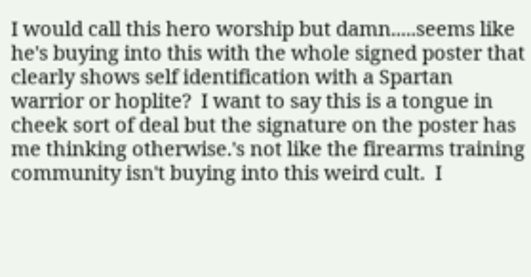I would call this hero worship but damn.....seems like he's buying into this with the whole signed poster that clearly shows self identification with a Spartan warrior or hoplite?  I want to say this is a tongue in cheek sort of deal but the signature on the poster has me thinking otherwise.'s not like the firearms training community isn't buying into this weird cult.  I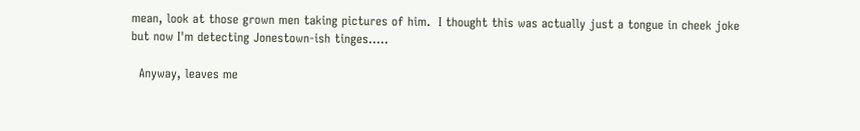mean, look at those grown men taking pictures of him.  I thought this was actually just a tongue in cheek joke but now I'm detecting Jonestown-ish tinges.....

  Anyway, leaves me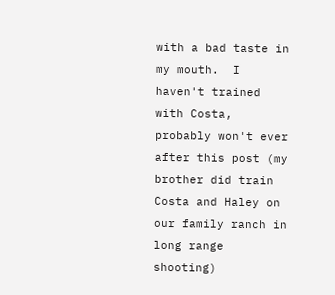with a bad taste in my mouth.  I haven't trained with Costa, probably won't ever after this post (my brother did train Costa and Haley on our family ranch in long range shooting)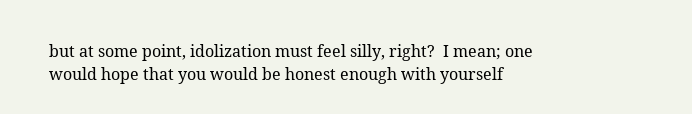but at some point, idolization must feel silly, right?  I mean; one would hope that you would be honest enough with yourself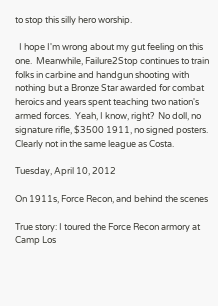to stop this silly hero worship.

  I hope I'm wrong about my gut feeling on this one.  Meanwhile, Failure2Stop continues to train folks in carbine and handgun shooting with nothing but a Bronze Star awarded for combat heroics and years spent teaching two nation's armed forces.  Yeah, I know, right?  No doll, no signature rifle, $3500 1911, no signed posters.  Clearly not in the same league as Costa.

Tuesday, April 10, 2012

On 1911s, Force Recon, and behind the scenes

True story: I toured the Force Recon armory at Camp Los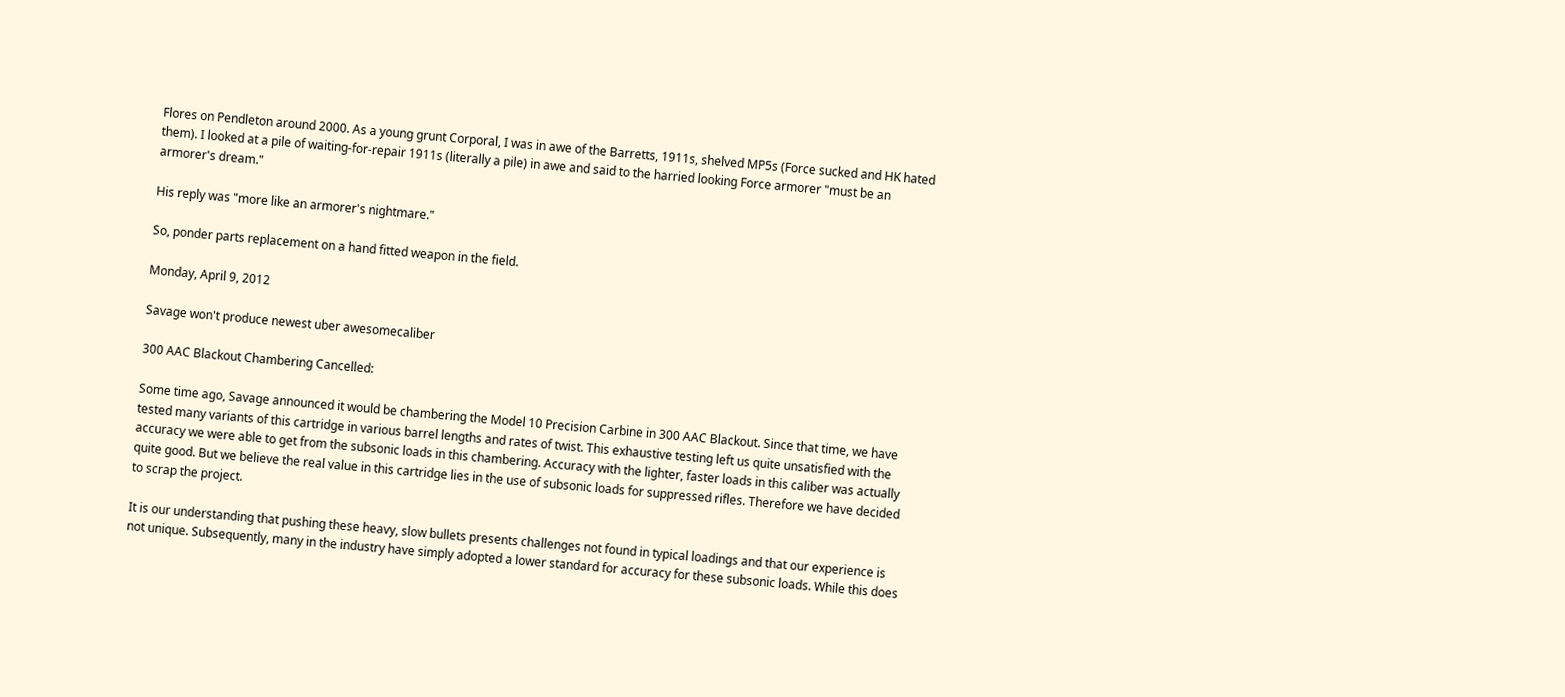Flores on Pendleton around 2000. As a young grunt Corporal, I was in awe of the Barretts, 1911s, shelved MP5s (Force sucked and HK hated them). I looked at a pile of waiting-for-repair 1911s (literally a pile) in awe and said to the harried looking Force armorer "must be an armorer's dream."

His reply was "more like an armorer's nightmare."

So, ponder parts replacement on a hand fitted weapon in the field.

Monday, April 9, 2012

Savage won't produce newest uber awesomecaliber

300 AAC Blackout Chambering Cancelled:

Some time ago, Savage announced it would be chambering the Model 10 Precision Carbine in 300 AAC Blackout. Since that time, we have tested many variants of this cartridge in various barrel lengths and rates of twist. This exhaustive testing left us quite unsatisfied with the accuracy we were able to get from the subsonic loads in this chambering. Accuracy with the lighter, faster loads in this caliber was actually quite good. But we believe the real value in this cartridge lies in the use of subsonic loads for suppressed rifles. Therefore we have decided to scrap the project.

It is our understanding that pushing these heavy, slow bullets presents challenges not found in typical loadings and that our experience is not unique. Subsequently, many in the industry have simply adopted a lower standard for accuracy for these subsonic loads. While this does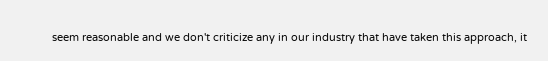seem reasonable and we don't criticize any in our industry that have taken this approach, it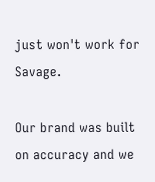just won't work for Savage.

Our brand was built on accuracy and we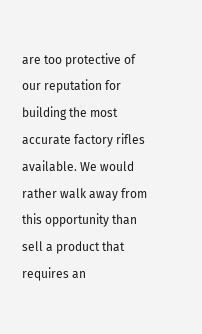are too protective of our reputation for building the most accurate factory rifles available. We would rather walk away from this opportunity than sell a product that requires an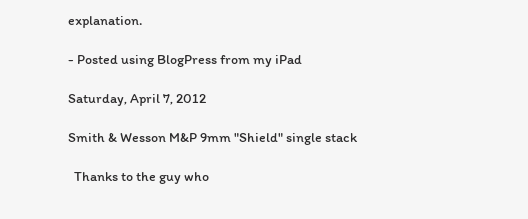explanation.

- Posted using BlogPress from my iPad

Saturday, April 7, 2012

Smith & Wesson M&P 9mm "Shield" single stack

  Thanks to the guy who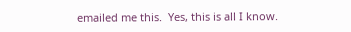emailed me this.  Yes, this is all I know.